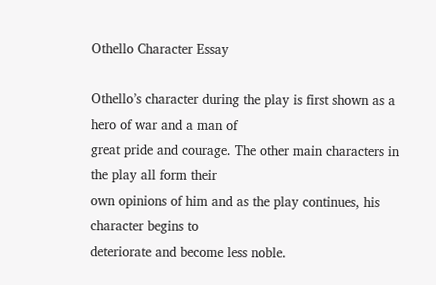Othello Character Essay

Othello’s character during the play is first shown as a hero of war and a man of
great pride and courage. The other main characters in the play all form their
own opinions of him and as the play continues, his character begins to
deteriorate and become less noble.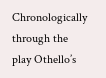Chronologically through the play Othello’s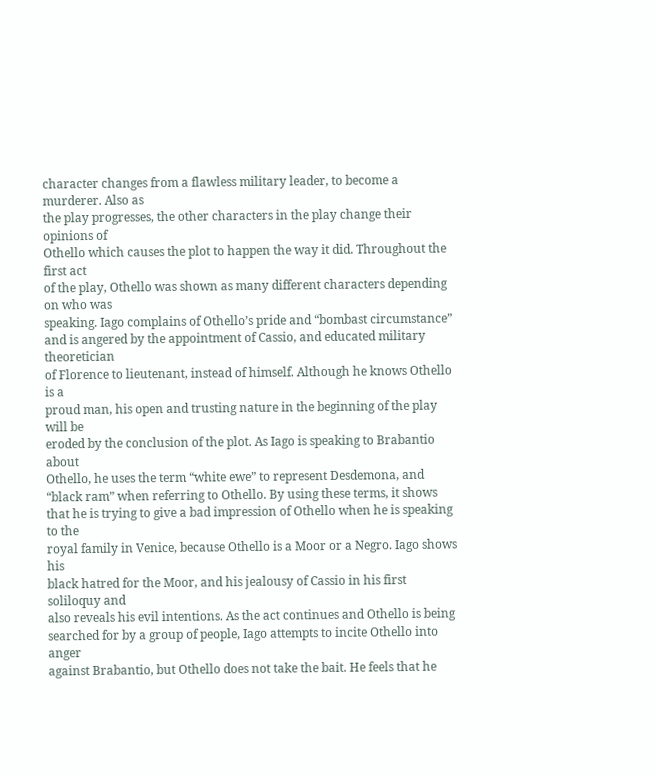character changes from a flawless military leader, to become a murderer. Also as
the play progresses, the other characters in the play change their opinions of
Othello which causes the plot to happen the way it did. Throughout the first act
of the play, Othello was shown as many different characters depending on who was
speaking. Iago complains of Othello’s pride and “bombast circumstance”
and is angered by the appointment of Cassio, and educated military theoretician
of Florence to lieutenant, instead of himself. Although he knows Othello is a
proud man, his open and trusting nature in the beginning of the play will be
eroded by the conclusion of the plot. As Iago is speaking to Brabantio about
Othello, he uses the term “white ewe” to represent Desdemona, and
“black ram” when referring to Othello. By using these terms, it shows
that he is trying to give a bad impression of Othello when he is speaking to the
royal family in Venice, because Othello is a Moor or a Negro. Iago shows his
black hatred for the Moor, and his jealousy of Cassio in his first soliloquy and
also reveals his evil intentions. As the act continues and Othello is being
searched for by a group of people, Iago attempts to incite Othello into anger
against Brabantio, but Othello does not take the bait. He feels that he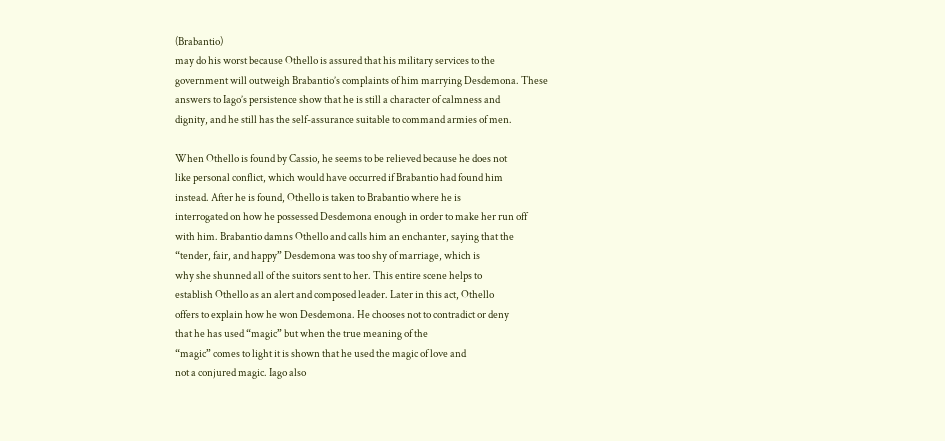(Brabantio)
may do his worst because Othello is assured that his military services to the
government will outweigh Brabantio’s complaints of him marrying Desdemona. These
answers to Iago’s persistence show that he is still a character of calmness and
dignity, and he still has the self-assurance suitable to command armies of men.

When Othello is found by Cassio, he seems to be relieved because he does not
like personal conflict, which would have occurred if Brabantio had found him
instead. After he is found, Othello is taken to Brabantio where he is
interrogated on how he possessed Desdemona enough in order to make her run off
with him. Brabantio damns Othello and calls him an enchanter, saying that the
“tender, fair, and happy” Desdemona was too shy of marriage, which is
why she shunned all of the suitors sent to her. This entire scene helps to
establish Othello as an alert and composed leader. Later in this act, Othello
offers to explain how he won Desdemona. He chooses not to contradict or deny
that he has used “magic” but when the true meaning of the
“magic” comes to light it is shown that he used the magic of love and
not a conjured magic. Iago also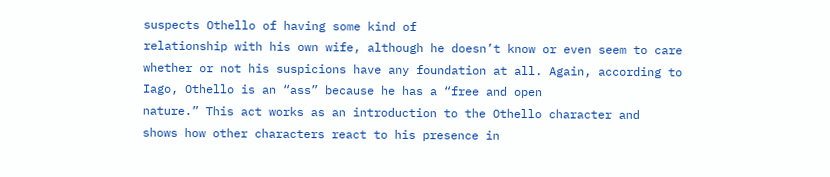suspects Othello of having some kind of
relationship with his own wife, although he doesn’t know or even seem to care
whether or not his suspicions have any foundation at all. Again, according to
Iago, Othello is an “ass” because he has a “free and open
nature.” This act works as an introduction to the Othello character and
shows how other characters react to his presence in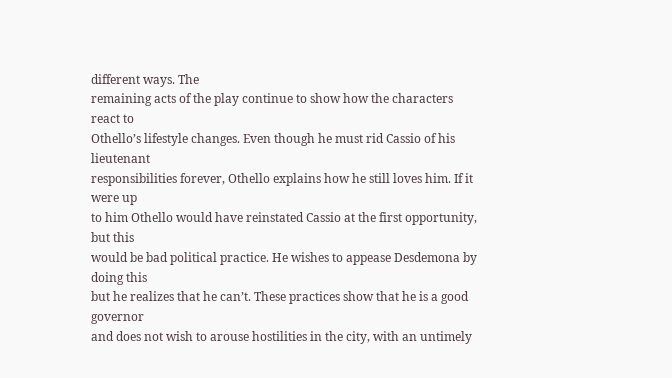different ways. The
remaining acts of the play continue to show how the characters react to
Othello’s lifestyle changes. Even though he must rid Cassio of his lieutenant
responsibilities forever, Othello explains how he still loves him. If it were up
to him Othello would have reinstated Cassio at the first opportunity, but this
would be bad political practice. He wishes to appease Desdemona by doing this
but he realizes that he can’t. These practices show that he is a good governor
and does not wish to arouse hostilities in the city, with an untimely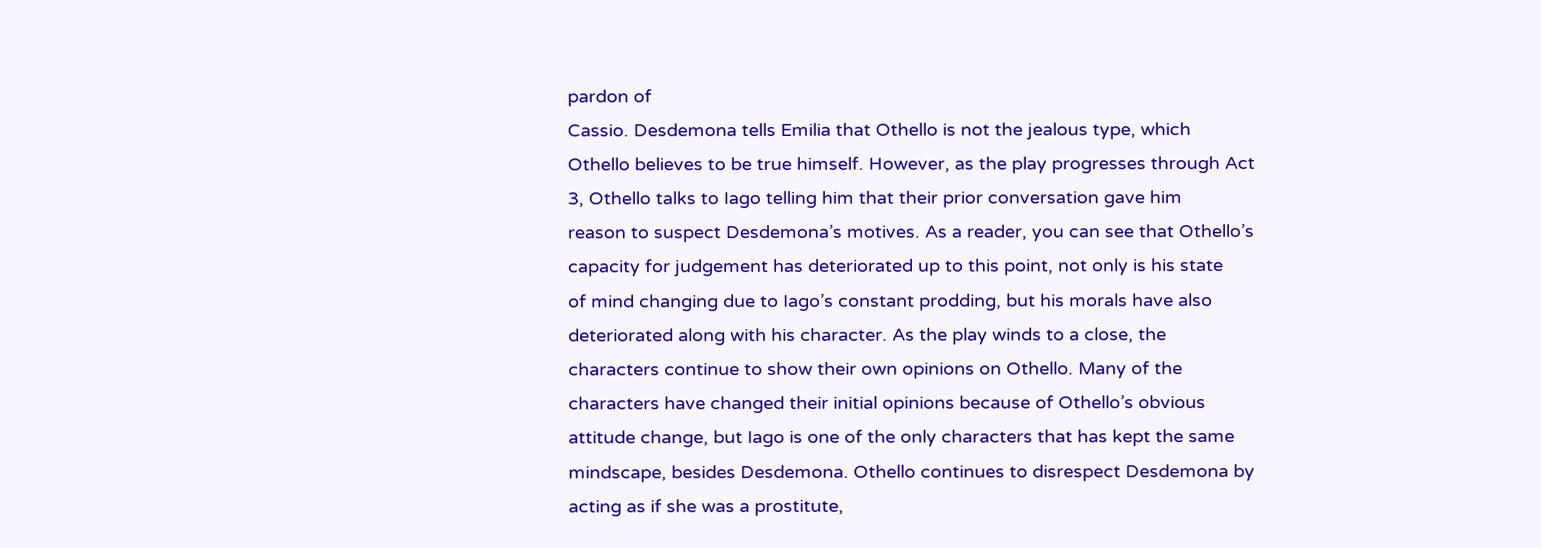pardon of
Cassio. Desdemona tells Emilia that Othello is not the jealous type, which
Othello believes to be true himself. However, as the play progresses through Act
3, Othello talks to Iago telling him that their prior conversation gave him
reason to suspect Desdemona’s motives. As a reader, you can see that Othello’s
capacity for judgement has deteriorated up to this point, not only is his state
of mind changing due to Iago’s constant prodding, but his morals have also
deteriorated along with his character. As the play winds to a close, the
characters continue to show their own opinions on Othello. Many of the
characters have changed their initial opinions because of Othello’s obvious
attitude change, but Iago is one of the only characters that has kept the same
mindscape, besides Desdemona. Othello continues to disrespect Desdemona by
acting as if she was a prostitute,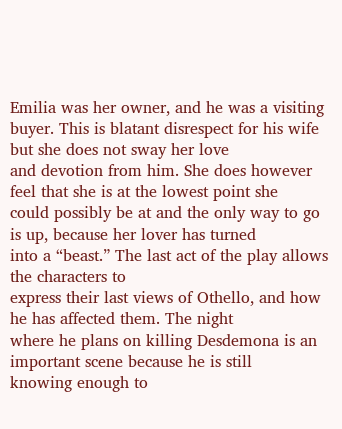Emilia was her owner, and he was a visiting
buyer. This is blatant disrespect for his wife but she does not sway her love
and devotion from him. She does however feel that she is at the lowest point she
could possibly be at and the only way to go is up, because her lover has turned
into a “beast.” The last act of the play allows the characters to
express their last views of Othello, and how he has affected them. The night
where he plans on killing Desdemona is an important scene because he is still
knowing enough to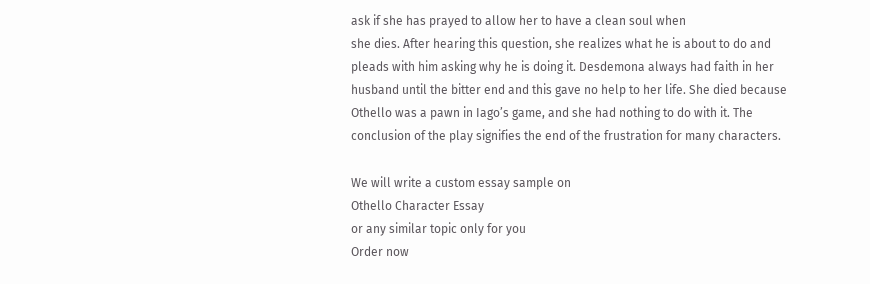ask if she has prayed to allow her to have a clean soul when
she dies. After hearing this question, she realizes what he is about to do and
pleads with him asking why he is doing it. Desdemona always had faith in her
husband until the bitter end and this gave no help to her life. She died because
Othello was a pawn in Iago’s game, and she had nothing to do with it. The
conclusion of the play signifies the end of the frustration for many characters.

We will write a custom essay sample on
Othello Character Essay
or any similar topic only for you
Order now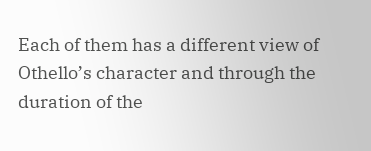Each of them has a different view of Othello’s character and through the
duration of the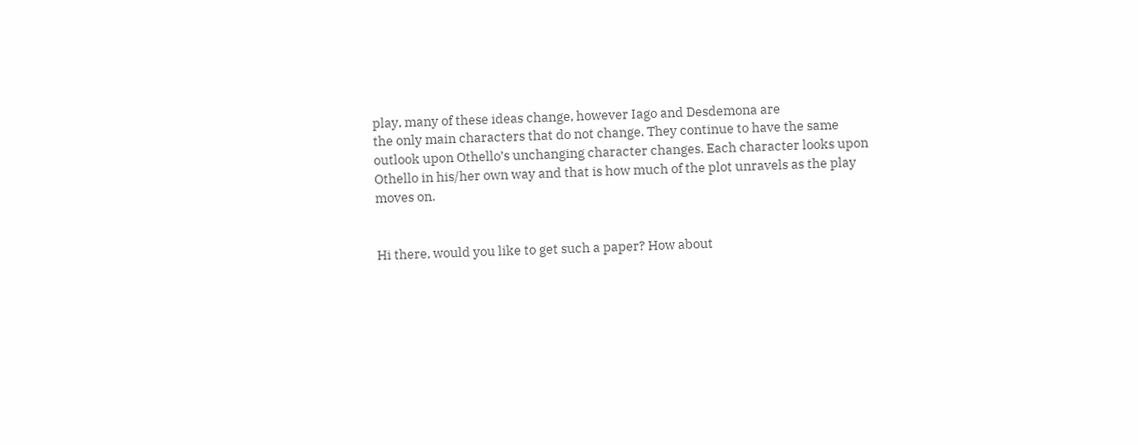play, many of these ideas change, however Iago and Desdemona are
the only main characters that do not change. They continue to have the same
outlook upon Othello’s unchanging character changes. Each character looks upon
Othello in his/her own way and that is how much of the plot unravels as the play
moves on.


Hi there, would you like to get such a paper? How about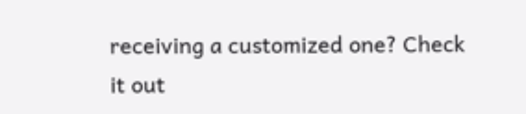receiving a customized one? Check it out